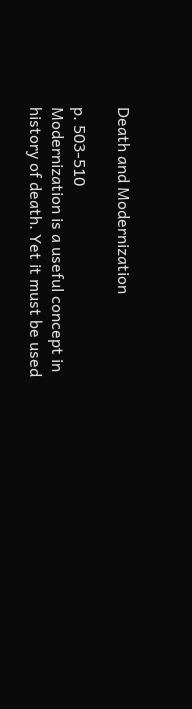Death and Modernization

p. 503-510
Modernization is a useful concept in history of death. Yet it must be used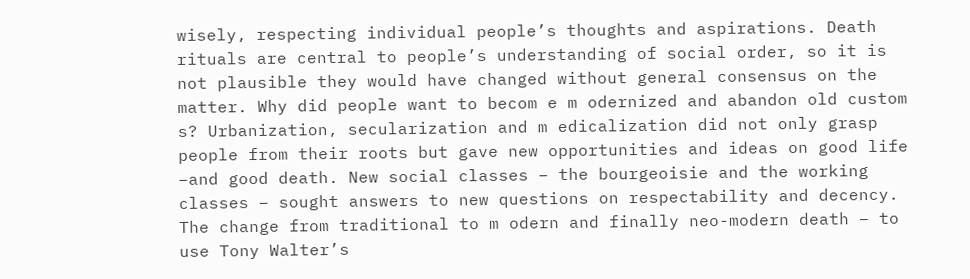wisely, respecting individual people’s thoughts and aspirations. Death rituals are central to people’s understanding of social order, so it is not plausible they would have changed without general consensus on the matter. Why did people want to becom e m odernized and abandon old custom s? Urbanization, secularization and m edicalization did not only grasp people from their roots but gave new opportunities and ideas on good life –and good death. New social classes – the bourgeoisie and the working classes – sought answers to new questions on respectability and decency. The change from traditional to m odern and finally neo-modern death – to use Tony Walter’s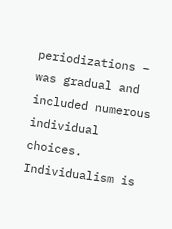periodizations – was gradual and included numerous individual choices. Individualism is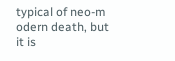typical of neo-m odern death, but it is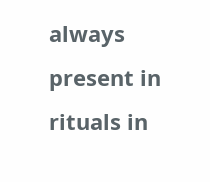always present in rituals in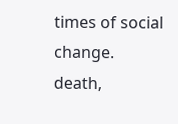times of social change.
death,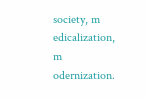society, m edicalization, m odernization.